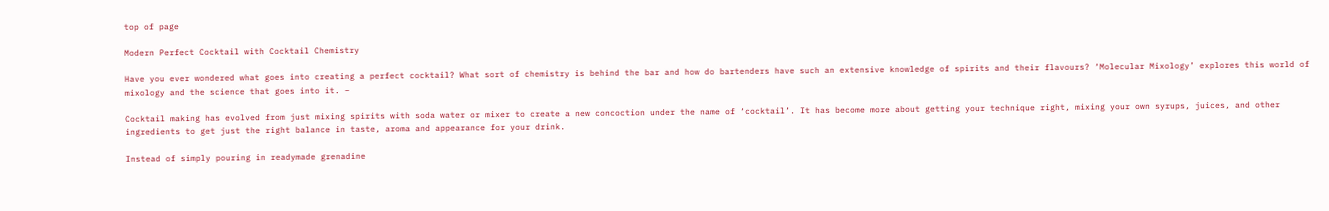top of page

Modern Perfect Cocktail with Cocktail Chemistry

Have you ever wondered what goes into creating a perfect cocktail? What sort of chemistry is behind the bar and how do bartenders have such an extensive knowledge of spirits and their flavours? ‘Molecular Mixology’ explores this world of mixology and the science that goes into it. –

Cocktail making has evolved from just mixing spirits with soda water or mixer to create a new concoction under the name of ‘cocktail’. It has become more about getting your technique right, mixing your own syrups, juices, and other ingredients to get just the right balance in taste, aroma and appearance for your drink.

Instead of simply pouring in readymade grenadine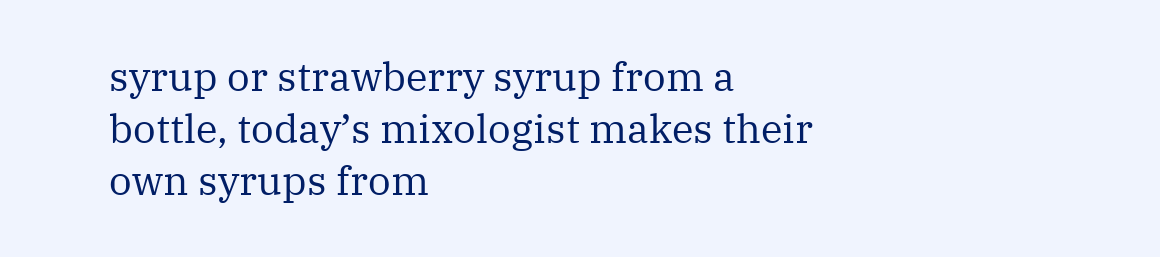syrup or strawberry syrup from a bottle, today’s mixologist makes their own syrups from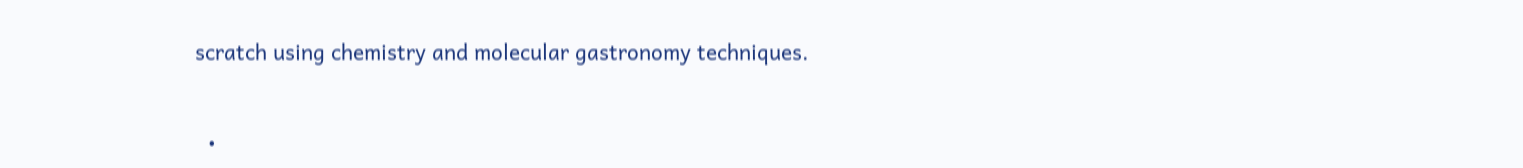scratch using chemistry and molecular gastronomy techniques.


  •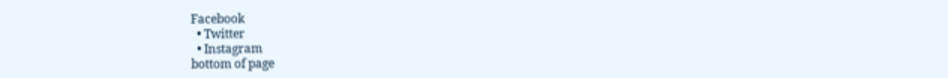Facebook
  • Twitter
  • Instagram
bottom of page